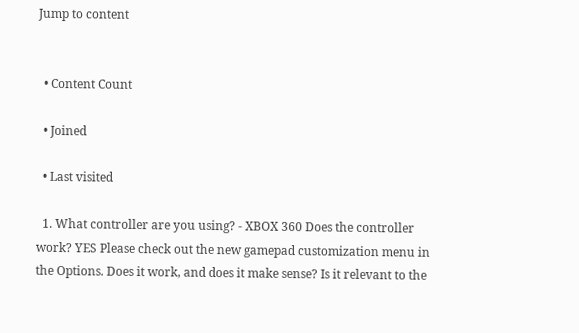Jump to content


  • Content Count

  • Joined

  • Last visited

  1. What controller are you using? - XBOX 360 Does the controller work? YES Please check out the new gamepad customization menu in the Options. Does it work, and does it make sense? Is it relevant to the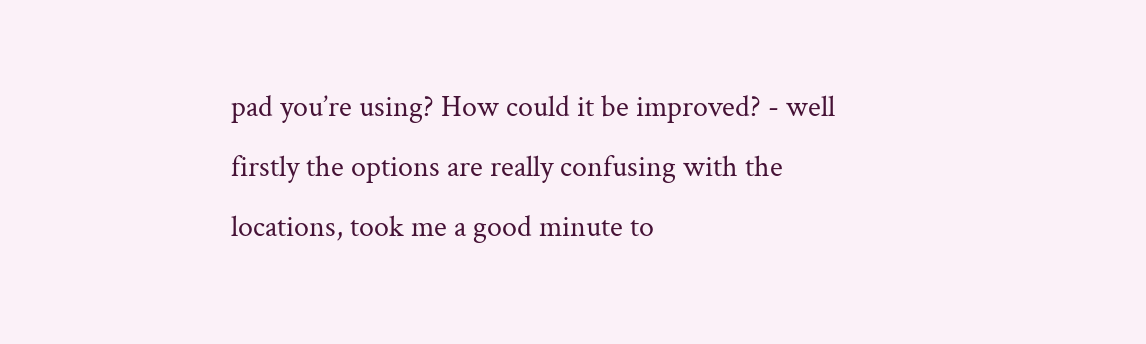pad you’re using? How could it be improved? - well firstly the options are really confusing with the locations, took me a good minute to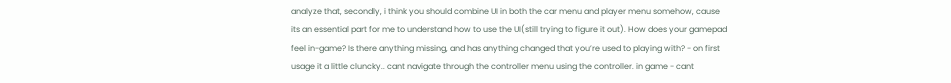analyze that, secondly, i think you should combine UI in both the car menu and player menu somehow, cause its an essential part for me to understand how to use the UI(still trying to figure it out). How does your gamepad feel in-game? Is there anything missing, and has anything changed that you’re used to playing with? - on first usage it a little cluncky.. cant navigate through the controller menu using the controller. in game - cant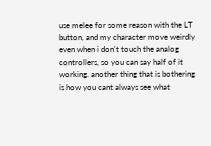use melee for some reason with the LT button, and my character move weirdly even when i don't touch the analog controllers, so you can say half of it working. another thing that is bothering is how you cant always see what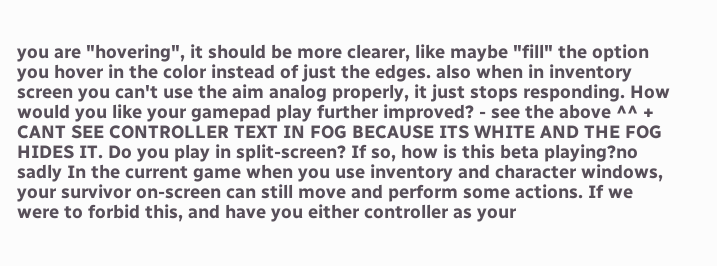you are "hovering", it should be more clearer, like maybe "fill" the option you hover in the color instead of just the edges. also when in inventory screen you can't use the aim analog properly, it just stops responding. How would you like your gamepad play further improved? - see the above ^^ + CANT SEE CONTROLLER TEXT IN FOG BECAUSE ITS WHITE AND THE FOG HIDES IT. Do you play in split-screen? If so, how is this beta playing?no sadly In the current game when you use inventory and character windows, your survivor on-screen can still move and perform some actions. If we were to forbid this, and have you either controller as your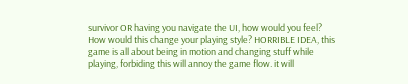survivor OR having you navigate the UI, how would you feel? How would this change your playing style? HORRIBLE IDEA, this game is all about being in motion and changing stuff while playing, forbiding this will annoy the game flow. it will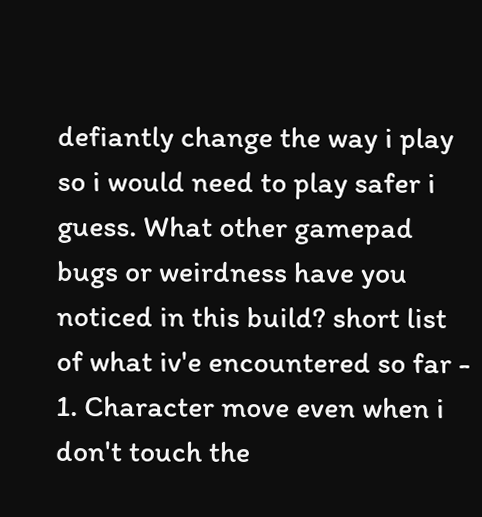defiantly change the way i play so i would need to play safer i guess. What other gamepad bugs or weirdness have you noticed in this build? short list of what iv'e encountered so far - 1. Character move even when i don't touch the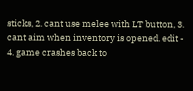sticks, 2. cant use melee with LT button, 3. cant aim when inventory is opened. edit - 4. game crashes back to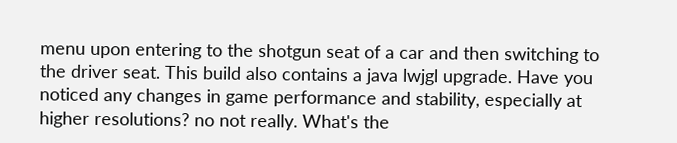menu upon entering to the shotgun seat of a car and then switching to the driver seat. This build also contains a java lwjgl upgrade. Have you noticed any changes in game performance and stability, especially at higher resolutions? no not really. What's the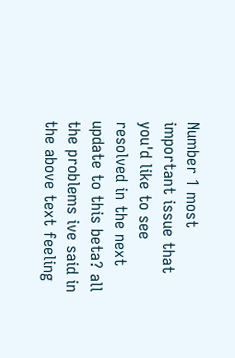Number 1 most important issue that you'd like to see resolved in the next update to this beta? all the problems ive said in the above text feeling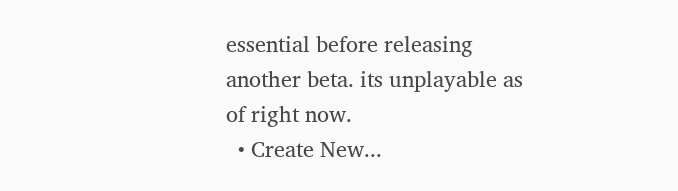essential before releasing another beta. its unplayable as of right now.
  • Create New...